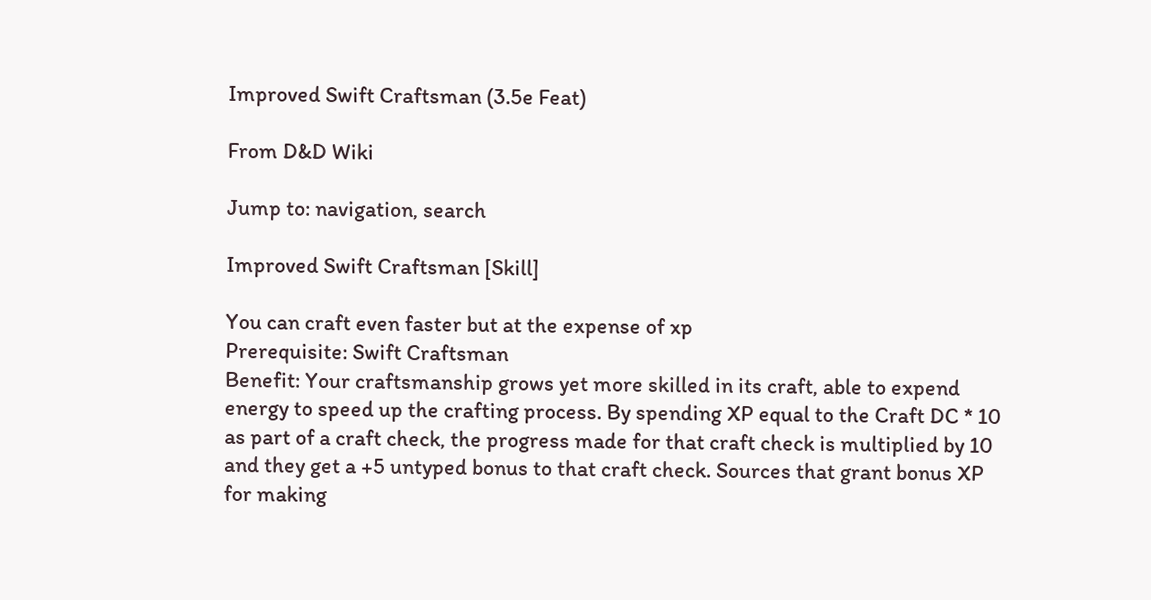Improved Swift Craftsman (3.5e Feat)

From D&D Wiki

Jump to: navigation, search

Improved Swift Craftsman [Skill]

You can craft even faster but at the expense of xp
Prerequisite: Swift Craftsman
Benefit: Your craftsmanship grows yet more skilled in its craft, able to expend energy to speed up the crafting process. By spending XP equal to the Craft DC * 10 as part of a craft check, the progress made for that craft check is multiplied by 10 and they get a +5 untyped bonus to that craft check. Sources that grant bonus XP for making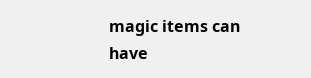magic items can have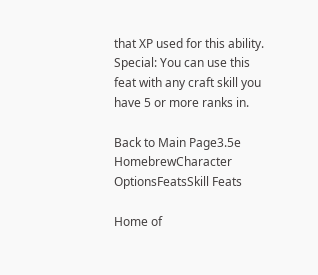that XP used for this ability.
Special: You can use this feat with any craft skill you have 5 or more ranks in.

Back to Main Page3.5e HomebrewCharacter OptionsFeatsSkill Feats

Home of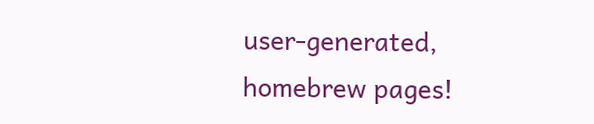user-generated,
homebrew pages!